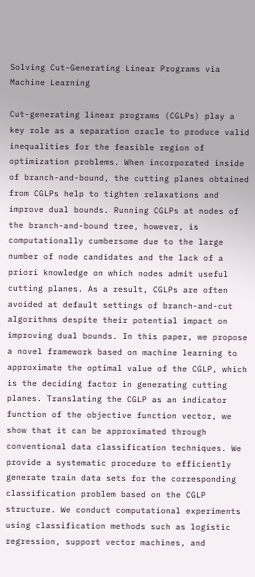Solving Cut-Generating Linear Programs via Machine Learning

Cut-generating linear programs (CGLPs) play a key role as a separation oracle to produce valid inequalities for the feasible region of optimization problems. When incorporated inside of branch-and-bound, the cutting planes obtained from CGLPs help to tighten relaxations and improve dual bounds. Running CGLPs at nodes of the branch-and-bound tree, however, is computationally cumbersome due to the large number of node candidates and the lack of a priori knowledge on which nodes admit useful cutting planes. As a result, CGLPs are often avoided at default settings of branch-and-cut algorithms despite their potential impact on improving dual bounds. In this paper, we propose a novel framework based on machine learning to approximate the optimal value of the CGLP, which is the deciding factor in generating cutting planes. Translating the CGLP as an indicator function of the objective function vector, we show that it can be approximated through conventional data classification techniques. We provide a systematic procedure to efficiently generate train data sets for the corresponding classification problem based on the CGLP structure. We conduct computational experiments using classification methods such as logistic regression, support vector machines, and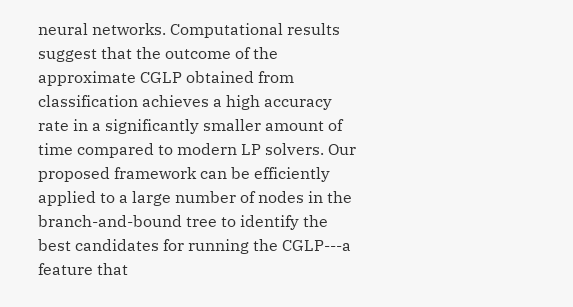neural networks. Computational results suggest that the outcome of the approximate CGLP obtained from classification achieves a high accuracy rate in a significantly smaller amount of time compared to modern LP solvers. Our proposed framework can be efficiently applied to a large number of nodes in the branch-and-bound tree to identify the best candidates for running the CGLP---a feature that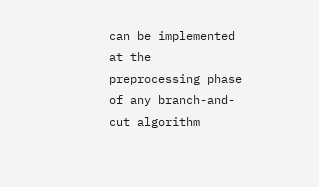can be implemented at the preprocessing phase of any branch-and-cut algorithm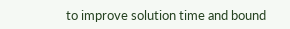to improve solution time and bound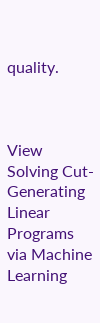quality.



View Solving Cut-Generating Linear Programs via Machine Learning